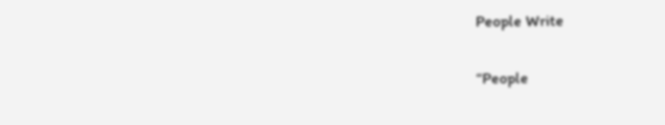People Write

“People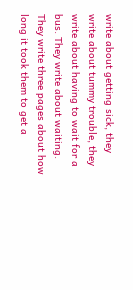write about getting sick, they write about tummy trouble, they write about having to wait for a bus. They write about waiting. They write three pages about how long it took them to get a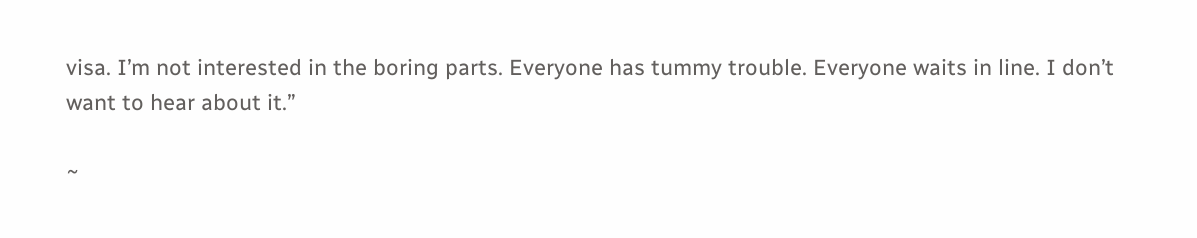visa. I’m not interested in the boring parts. Everyone has tummy trouble. Everyone waits in line. I don’t want to hear about it.”

~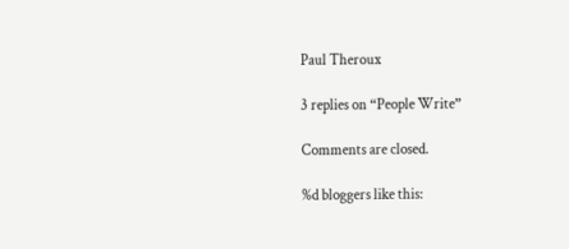Paul Theroux

3 replies on “People Write”

Comments are closed.

%d bloggers like this: